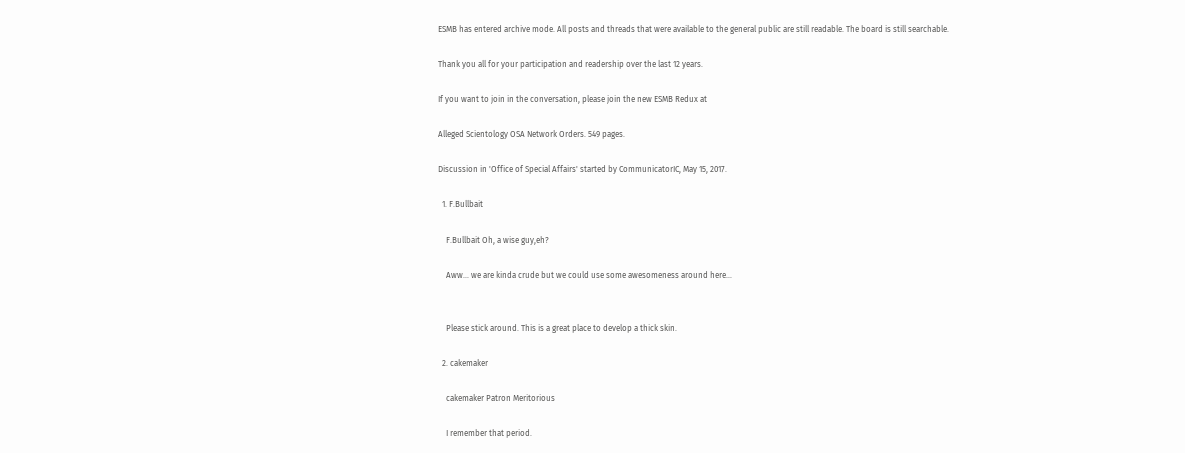ESMB has entered archive mode. All posts and threads that were available to the general public are still readable. The board is still searchable.

Thank you all for your participation and readership over the last 12 years.

If you want to join in the conversation, please join the new ESMB Redux at

Alleged Scientology OSA Network Orders. 549 pages.

Discussion in 'Office of Special Affairs' started by CommunicatorIC, May 15, 2017.

  1. F.Bullbait

    F.Bullbait Oh, a wise guy,eh?

    Aww... we are kinda crude but we could use some awesomeness around here...


    Please stick around. This is a great place to develop a thick skin.

  2. cakemaker

    cakemaker Patron Meritorious

    I remember that period.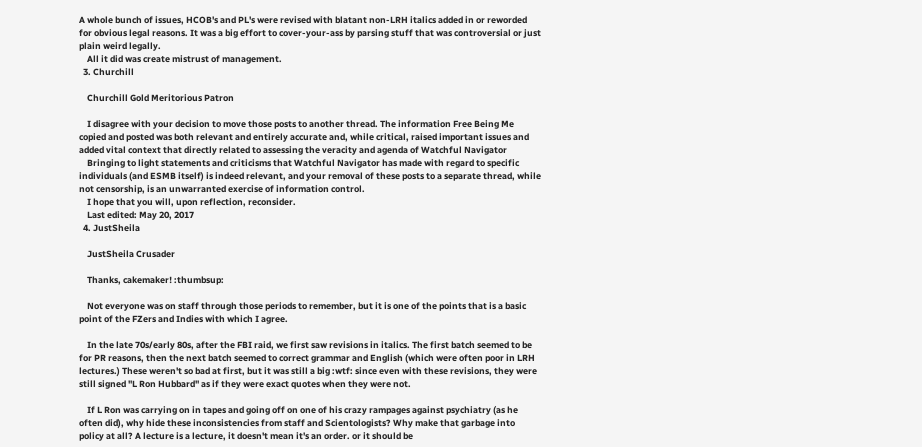A whole bunch of issues, HCOB's and PL's were revised with blatant non-LRH italics added in or reworded for obvious legal reasons. It was a big effort to cover-your-ass by parsing stuff that was controversial or just plain weird legally.
    All it did was create mistrust of management.
  3. Churchill

    Churchill Gold Meritorious Patron

    I disagree with your decision to move those posts to another thread. The information Free Being Me copied and posted was both relevant and entirely accurate and, while critical, raised important issues and added vital context that directly related to assessing the veracity and agenda of Watchful Navigator
    Bringing to light statements and criticisms that Watchful Navigator has made with regard to specific individuals (and ESMB itself) is indeed relevant, and your removal of these posts to a separate thread, while not censorship, is an unwarranted exercise of information control.
    I hope that you will, upon reflection, reconsider.
    Last edited: May 20, 2017
  4. JustSheila

    JustSheila Crusader

    Thanks, cakemaker! :thumbsup:

    Not everyone was on staff through those periods to remember, but it is one of the points that is a basic point of the FZers and Indies with which I agree.

    In the late 70s/early 80s, after the FBI raid, we first saw revisions in italics. The first batch seemed to be for PR reasons, then the next batch seemed to correct grammar and English (which were often poor in LRH lectures.) These weren't so bad at first, but it was still a big :wtf: since even with these revisions, they were still signed "L Ron Hubbard" as if they were exact quotes when they were not.

    If L Ron was carrying on in tapes and going off on one of his crazy rampages against psychiatry (as he often did), why hide these inconsistencies from staff and Scientologists? Why make that garbage into policy at all? A lecture is a lecture, it doesn't mean it's an order. or it should be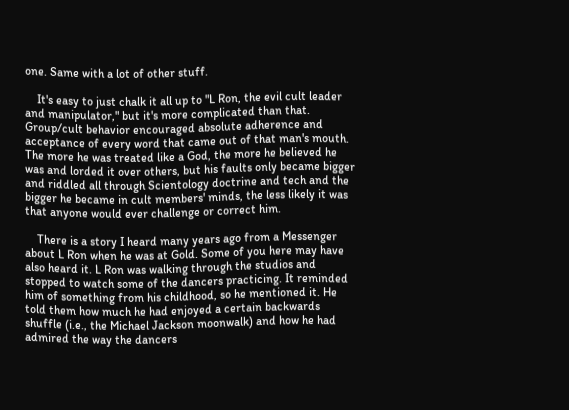one. Same with a lot of other stuff.

    It's easy to just chalk it all up to "L Ron, the evil cult leader and manipulator," but it's more complicated than that. Group/cult behavior encouraged absolute adherence and acceptance of every word that came out of that man's mouth. The more he was treated like a God, the more he believed he was and lorded it over others, but his faults only became bigger and riddled all through Scientology doctrine and tech and the bigger he became in cult members' minds, the less likely it was that anyone would ever challenge or correct him.

    There is a story I heard many years ago from a Messenger about L Ron when he was at Gold. Some of you here may have also heard it. L Ron was walking through the studios and stopped to watch some of the dancers practicing. It reminded him of something from his childhood, so he mentioned it. He told them how much he had enjoyed a certain backwards shuffle (i.e., the Michael Jackson moonwalk) and how he had admired the way the dancers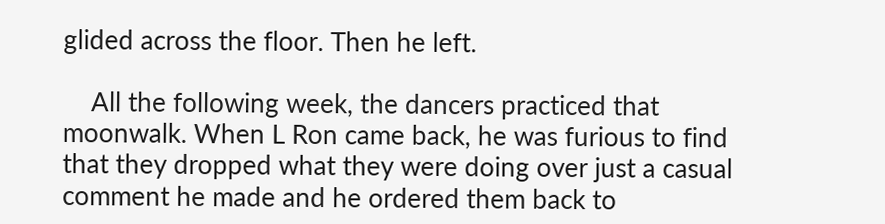glided across the floor. Then he left.

    All the following week, the dancers practiced that moonwalk. When L Ron came back, he was furious to find that they dropped what they were doing over just a casual comment he made and he ordered them back to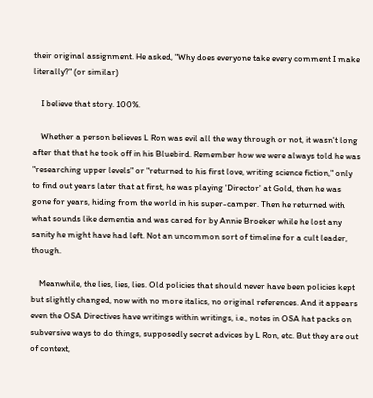their original assignment. He asked, "Why does everyone take every comment I make literally?" (or similar)

    I believe that story. 100%.

    Whether a person believes L Ron was evil all the way through or not, it wasn't long after that that he took off in his Bluebird. Remember how we were always told he was "researching upper levels" or "returned to his first love, writing science fiction," only to find out years later that at first, he was playing 'Director' at Gold, then he was gone for years, hiding from the world in his super-camper. Then he returned with what sounds like dementia and was cared for by Annie Broeker while he lost any sanity he might have had left. Not an uncommon sort of timeline for a cult leader, though.

    Meanwhile, the lies, lies, lies. Old policies that should never have been policies kept but slightly changed, now with no more italics, no original references. And it appears even the OSA Directives have writings within writings, i.e., notes in OSA hat packs on subversive ways to do things, supposedly secret advices by L Ron, etc. But they are out of context,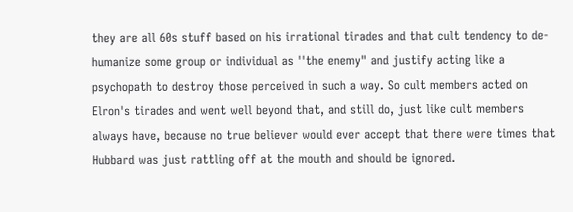they are all 60s stuff based on his irrational tirades and that cult tendency to de-humanize some group or individual as ''the enemy" and justify acting like a psychopath to destroy those perceived in such a way. So cult members acted on Elron's tirades and went well beyond that, and still do, just like cult members always have, because no true believer would ever accept that there were times that Hubbard was just rattling off at the mouth and should be ignored.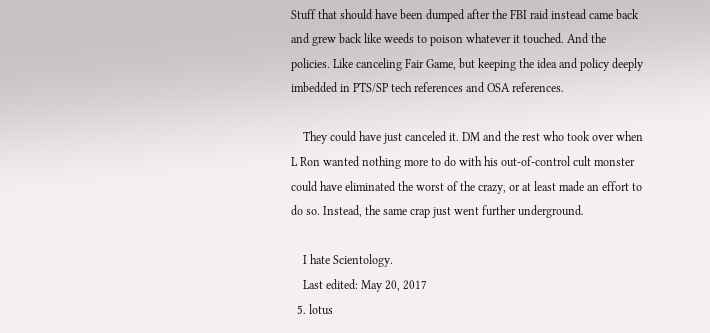Stuff that should have been dumped after the FBI raid instead came back and grew back like weeds to poison whatever it touched. And the policies. Like canceling Fair Game, but keeping the idea and policy deeply imbedded in PTS/SP tech references and OSA references.

    They could have just canceled it. DM and the rest who took over when L Ron wanted nothing more to do with his out-of-control cult monster could have eliminated the worst of the crazy, or at least made an effort to do so. Instead, the same crap just went further underground.

    I hate Scientology.
    Last edited: May 20, 2017
  5. lotus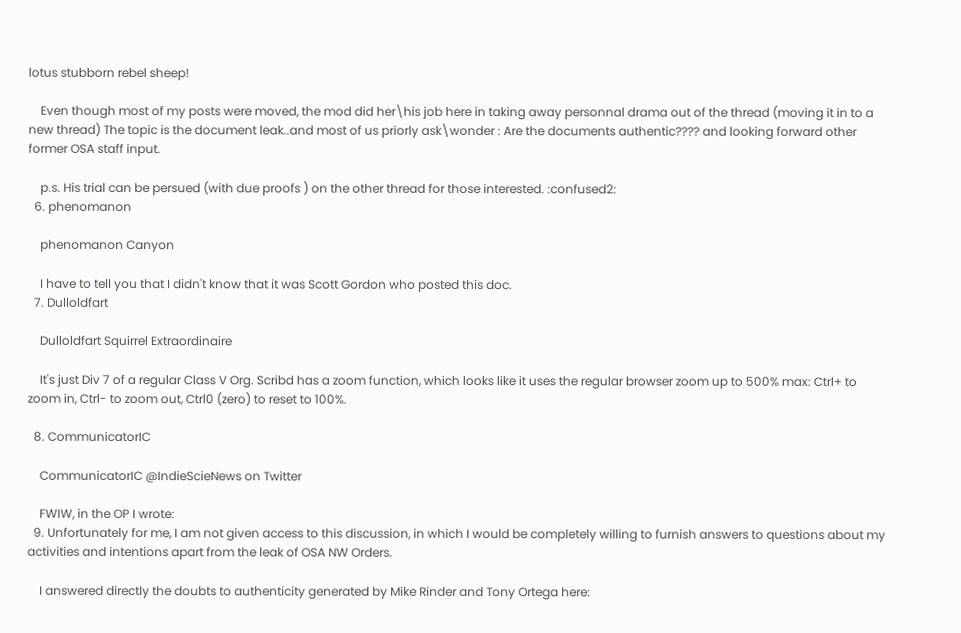lotus stubborn rebel sheep!

    Even though most of my posts were moved, the mod did her\his job here in taking away personnal drama out of the thread (moving it in to a new thread) The topic is the document leak..and most of us priorly ask\wonder : Are the documents authentic???? and looking forward other former OSA staff input.

    p.s. His trial can be persued (with due proofs ) on the other thread for those interested. :confused2:
  6. phenomanon

    phenomanon Canyon

    I have to tell you that I didn't know that it was Scott Gordon who posted this doc.
  7. Dulloldfart

    Dulloldfart Squirrel Extraordinaire

    It's just Div 7 of a regular Class V Org. Scribd has a zoom function, which looks like it uses the regular browser zoom up to 500% max: Ctrl+ to zoom in, Ctrl- to zoom out, Ctrl0 (zero) to reset to 100%.

  8. CommunicatorIC

    CommunicatorIC @IndieScieNews on Twitter

    FWIW, in the OP I wrote:
  9. Unfortunately for me, I am not given access to this discussion, in which I would be completely willing to furnish answers to questions about my activities and intentions apart from the leak of OSA NW Orders.

    I answered directly the doubts to authenticity generated by Mike Rinder and Tony Ortega here: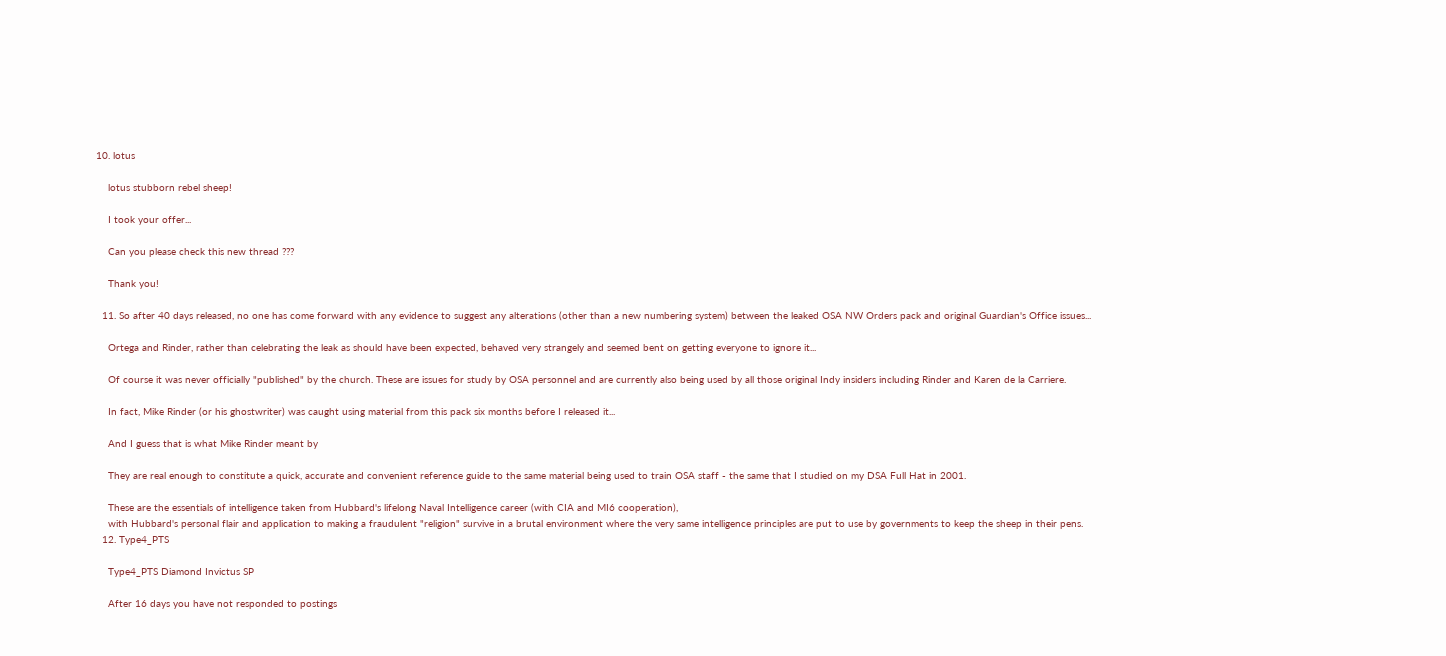10. lotus

    lotus stubborn rebel sheep!

    I took your offer...

    Can you please check this new thread ???

    Thank you!

  11. So after 40 days released, no one has come forward with any evidence to suggest any alterations (other than a new numbering system) between the leaked OSA NW Orders pack and original Guardian's Office issues...

    Ortega and Rinder, rather than celebrating the leak as should have been expected, behaved very strangely and seemed bent on getting everyone to ignore it...

    Of course it was never officially "published" by the church. These are issues for study by OSA personnel and are currently also being used by all those original Indy insiders including Rinder and Karen de la Carriere.

    In fact, Mike Rinder (or his ghostwriter) was caught using material from this pack six months before I released it...

    And I guess that is what Mike Rinder meant by

    They are real enough to constitute a quick, accurate and convenient reference guide to the same material being used to train OSA staff - the same that I studied on my DSA Full Hat in 2001.

    These are the essentials of intelligence taken from Hubbard's lifelong Naval Intelligence career (with CIA and MI6 cooperation),
    with Hubbard's personal flair and application to making a fraudulent "religion" survive in a brutal environment where the very same intelligence principles are put to use by governments to keep the sheep in their pens.
  12. Type4_PTS

    Type4_PTS Diamond Invictus SP

    After 16 days you have not responded to postings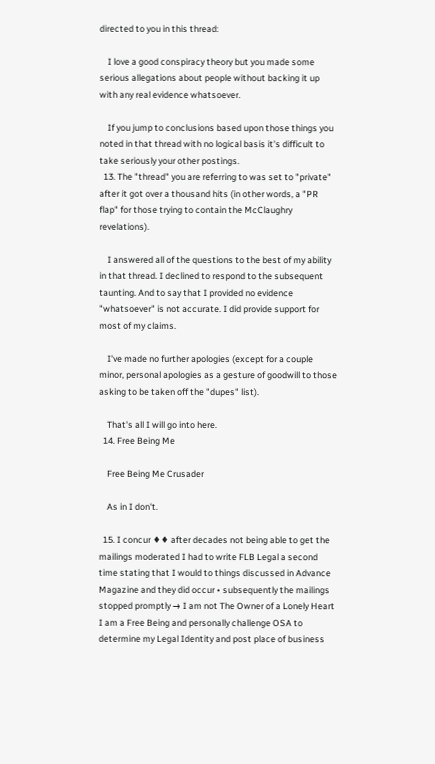directed to you in this thread:

    I love a good conspiracy theory but you made some serious allegations about people without backing it up with any real evidence whatsoever.

    If you jump to conclusions based upon those things you noted in that thread with no logical basis it's difficult to take seriously your other postings.
  13. The "thread" you are referring to was set to "private" after it got over a thousand hits (in other words, a "PR flap" for those trying to contain the McClaughry revelations).

    I answered all of the questions to the best of my ability in that thread. I declined to respond to the subsequent taunting. And to say that I provided no evidence "whatsoever" is not accurate. I did provide support for most of my claims.

    I've made no further apologies (except for a couple minor, personal apologies as a gesture of goodwill to those asking to be taken off the "dupes" list).

    That's all I will go into here.
  14. Free Being Me

    Free Being Me Crusader

    As in I don't.

  15. I concur ♦♦ after decades not being able to get the mailings moderated I had to write FLB Legal a second time stating that I would to things discussed in Advance Magazine and they did occur • subsequently the mailings stopped promptly → I am not The Owner of a Lonely Heart I am a Free Being and personally challenge OSA to determine my Legal Identity and post place of business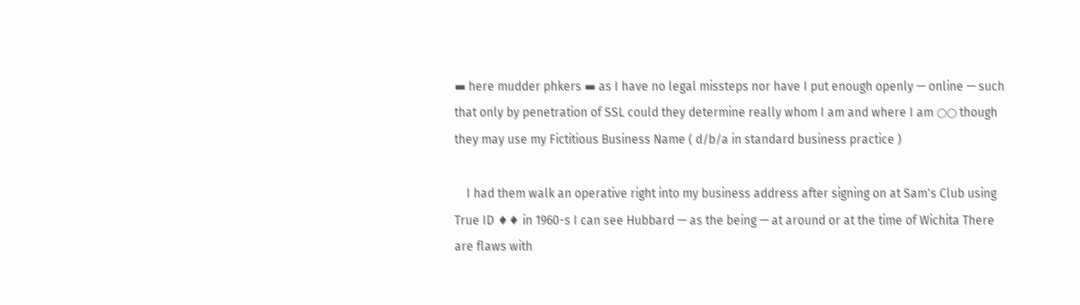▬ here mudder phkers ▬ as I have no legal missteps nor have I put enough openly — online — such that only by penetration of SSL could they determine really whom I am and where I am ○○ though they may use my Fictitious Business Name ( d/b/a in standard business practice )

    I had them walk an operative right into my business address after signing on at Sam's Club using True ID ♦♦ in 1960-s I can see Hubbard — as the being — at around or at the time of Wichita There are flaws with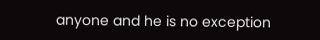anyone and he is no exception